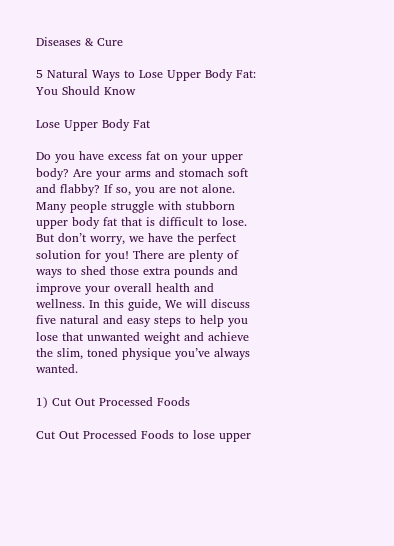Diseases & Cure

5 Natural Ways to Lose Upper Body Fat: You Should Know

Lose Upper Body Fat

Do you have excess fat on your upper body? Are your arms and stomach soft and flabby? If so, you are not alone. Many people struggle with stubborn upper body fat that is difficult to lose. But don’t worry, we have the perfect solution for you! There are plenty of ways to shed those extra pounds and improve your overall health and wellness. In this guide, We will discuss five natural and easy steps to help you lose that unwanted weight and achieve the slim, toned physique you’ve always wanted.

1) Cut Out Processed Foods

Cut Out Processed Foods to lose upper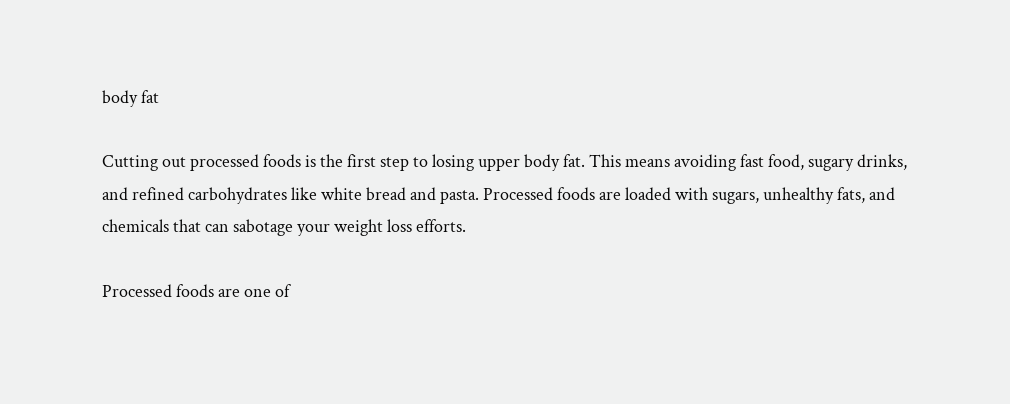body fat

Cutting out processed foods is the first step to losing upper body fat. This means avoiding fast food, sugary drinks, and refined carbohydrates like white bread and pasta. Processed foods are loaded with sugars, unhealthy fats, and chemicals that can sabotage your weight loss efforts.

Processed foods are one of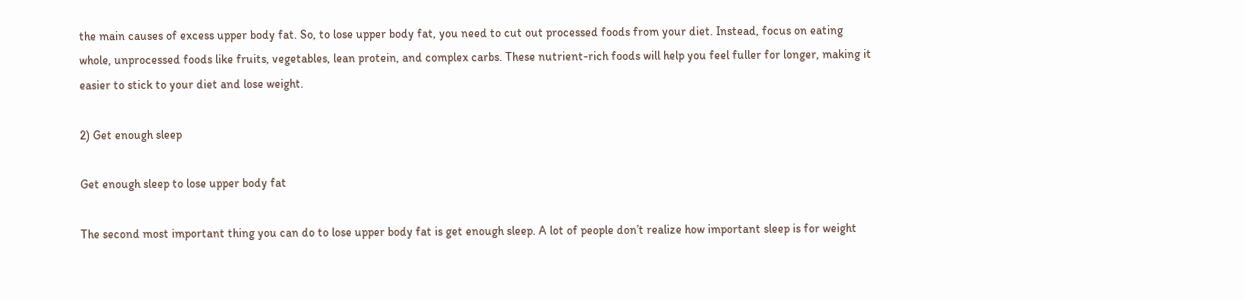the main causes of excess upper body fat. So, to lose upper body fat, you need to cut out processed foods from your diet. Instead, focus on eating whole, unprocessed foods like fruits, vegetables, lean protein, and complex carbs. These nutrient-rich foods will help you feel fuller for longer, making it easier to stick to your diet and lose weight.

2) Get enough sleep

Get enough sleep to lose upper body fat

The second most important thing you can do to lose upper body fat is get enough sleep. A lot of people don’t realize how important sleep is for weight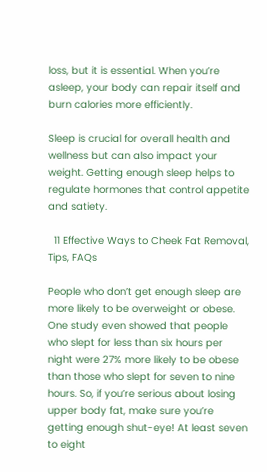loss, but it is essential. When you’re asleep, your body can repair itself and burn calories more efficiently.

Sleep is crucial for overall health and wellness but can also impact your weight. Getting enough sleep helps to regulate hormones that control appetite and satiety.

  11 Effective Ways to Cheek Fat Removal, Tips, FAQs

People who don’t get enough sleep are more likely to be overweight or obese. One study even showed that people who slept for less than six hours per night were 27% more likely to be obese than those who slept for seven to nine hours. So, if you’re serious about losing upper body fat, make sure you’re getting enough shut-eye! At least seven to eight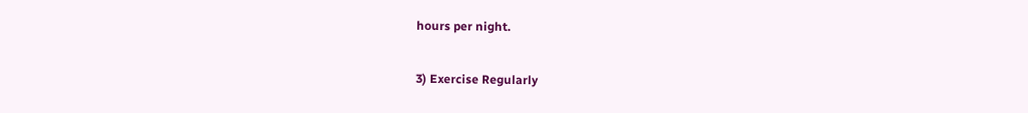hours per night.

3) Exercise Regularly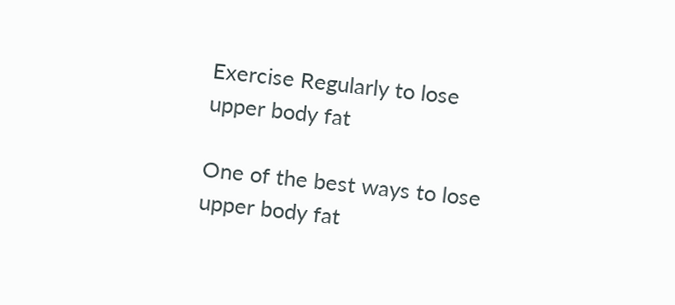Exercise Regularly to lose upper body fat

One of the best ways to lose upper body fat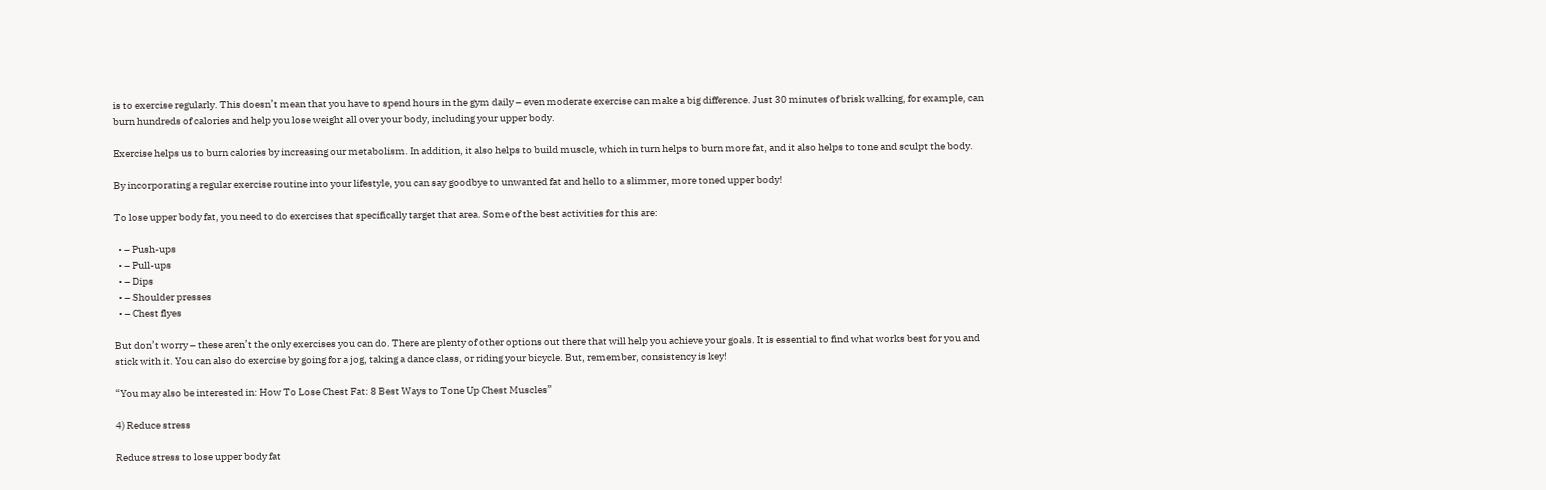is to exercise regularly. This doesn’t mean that you have to spend hours in the gym daily – even moderate exercise can make a big difference. Just 30 minutes of brisk walking, for example, can burn hundreds of calories and help you lose weight all over your body, including your upper body.

Exercise helps us to burn calories by increasing our metabolism. In addition, it also helps to build muscle, which in turn helps to burn more fat, and it also helps to tone and sculpt the body.

By incorporating a regular exercise routine into your lifestyle, you can say goodbye to unwanted fat and hello to a slimmer, more toned upper body!

To lose upper body fat, you need to do exercises that specifically target that area. Some of the best activities for this are:

  • – Push-ups
  • – Pull-ups
  • – Dips
  • – Shoulder presses
  • – Chest flyes

But don’t worry – these aren’t the only exercises you can do. There are plenty of other options out there that will help you achieve your goals. It is essential to find what works best for you and stick with it. You can also do exercise by going for a jog, taking a dance class, or riding your bicycle. But, remember, consistency is key!

“You may also be interested in: How To Lose Chest Fat: 8 Best Ways to Tone Up Chest Muscles”

4) Reduce stress

Reduce stress to lose upper body fat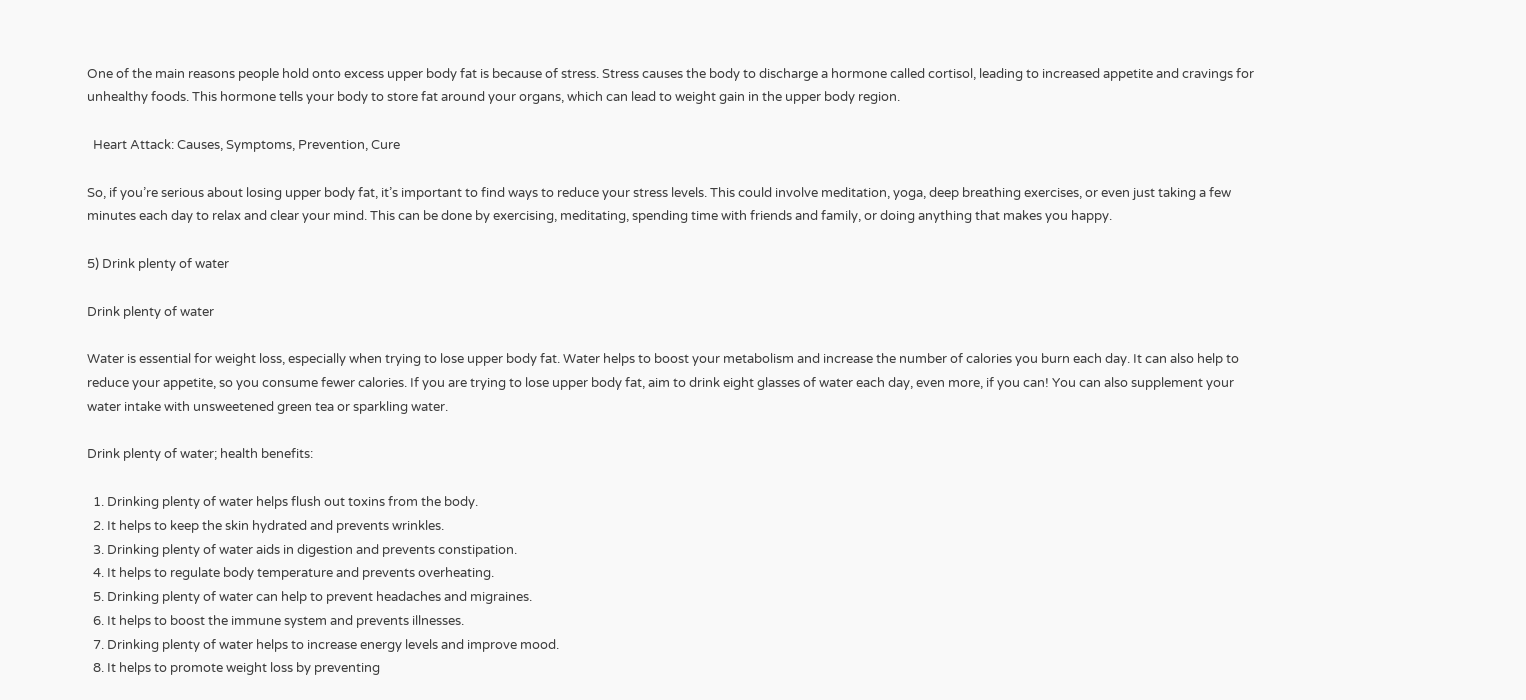One of the main reasons people hold onto excess upper body fat is because of stress. Stress causes the body to discharge a hormone called cortisol, leading to increased appetite and cravings for unhealthy foods. This hormone tells your body to store fat around your organs, which can lead to weight gain in the upper body region.

  Heart Attack: Causes, Symptoms, Prevention, Cure

So, if you’re serious about losing upper body fat, it’s important to find ways to reduce your stress levels. This could involve meditation, yoga, deep breathing exercises, or even just taking a few minutes each day to relax and clear your mind. This can be done by exercising, meditating, spending time with friends and family, or doing anything that makes you happy.

5) Drink plenty of water

Drink plenty of water

Water is essential for weight loss, especially when trying to lose upper body fat. Water helps to boost your metabolism and increase the number of calories you burn each day. It can also help to reduce your appetite, so you consume fewer calories. If you are trying to lose upper body fat, aim to drink eight glasses of water each day, even more, if you can! You can also supplement your water intake with unsweetened green tea or sparkling water.

Drink plenty of water; health benefits:

  1. Drinking plenty of water helps flush out toxins from the body.
  2. It helps to keep the skin hydrated and prevents wrinkles.
  3. Drinking plenty of water aids in digestion and prevents constipation.
  4. It helps to regulate body temperature and prevents overheating.
  5. Drinking plenty of water can help to prevent headaches and migraines.
  6. It helps to boost the immune system and prevents illnesses.
  7. Drinking plenty of water helps to increase energy levels and improve mood.
  8. It helps to promote weight loss by preventing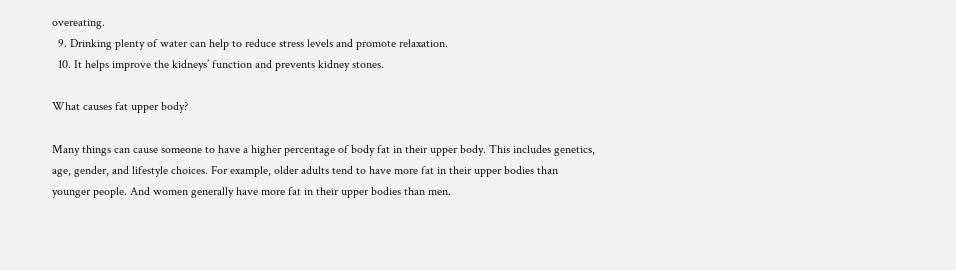overeating.
  9. Drinking plenty of water can help to reduce stress levels and promote relaxation.
  10. It helps improve the kidneys’ function and prevents kidney stones.

What causes fat upper body?

Many things can cause someone to have a higher percentage of body fat in their upper body. This includes genetics, age, gender, and lifestyle choices. For example, older adults tend to have more fat in their upper bodies than younger people. And women generally have more fat in their upper bodies than men.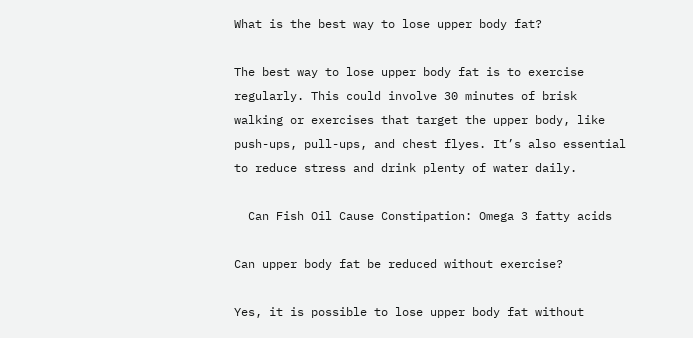What is the best way to lose upper body fat?

The best way to lose upper body fat is to exercise regularly. This could involve 30 minutes of brisk walking or exercises that target the upper body, like push-ups, pull-ups, and chest flyes. It’s also essential to reduce stress and drink plenty of water daily.

  Can Fish Oil Cause Constipation: Omega 3 fatty acids

Can upper body fat be reduced without exercise?

Yes, it is possible to lose upper body fat without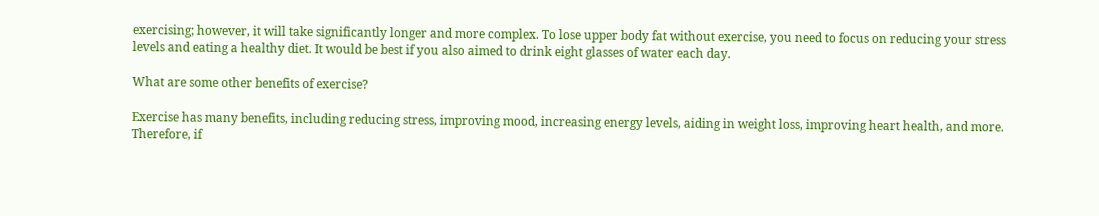exercising; however, it will take significantly longer and more complex. To lose upper body fat without exercise, you need to focus on reducing your stress levels and eating a healthy diet. It would be best if you also aimed to drink eight glasses of water each day.

What are some other benefits of exercise?

Exercise has many benefits, including reducing stress, improving mood, increasing energy levels, aiding in weight loss, improving heart health, and more. Therefore, if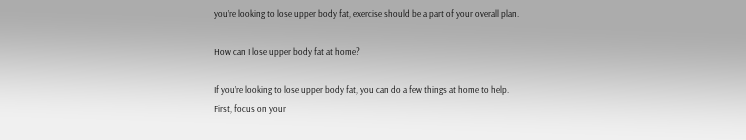you’re looking to lose upper body fat, exercise should be a part of your overall plan.

How can I lose upper body fat at home?

If you’re looking to lose upper body fat, you can do a few things at home to help. First, focus on your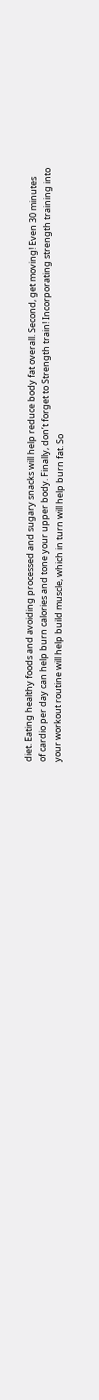diet. Eating healthy foods and avoiding processed and sugary snacks will help reduce body fat overall. Second, get moving! Even 30 minutes of cardio per day can help burn calories and tone your upper body. Finally, don’t forget to Strength train! Incorporating strength training into your workout routine will help build muscle, which in turn will help burn fat. So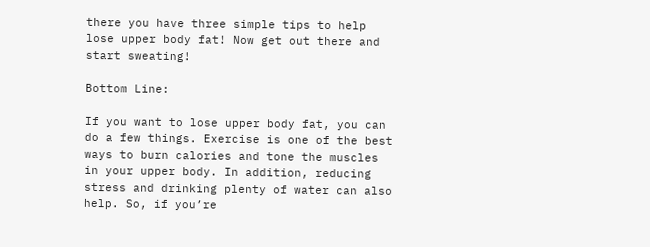there you have three simple tips to help lose upper body fat! Now get out there and start sweating!

Bottom Line:

If you want to lose upper body fat, you can do a few things. Exercise is one of the best ways to burn calories and tone the muscles in your upper body. In addition, reducing stress and drinking plenty of water can also help. So, if you’re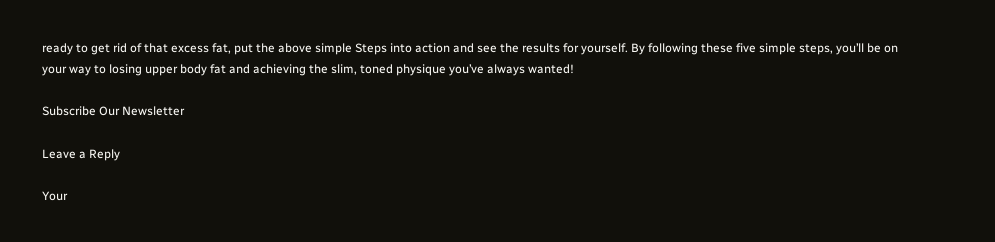ready to get rid of that excess fat, put the above simple Steps into action and see the results for yourself. By following these five simple steps, you’ll be on your way to losing upper body fat and achieving the slim, toned physique you’ve always wanted!

Subscribe Our Newsletter

Leave a Reply

Your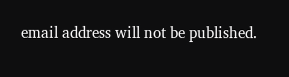email address will not be published.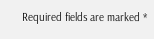Required fields are marked *